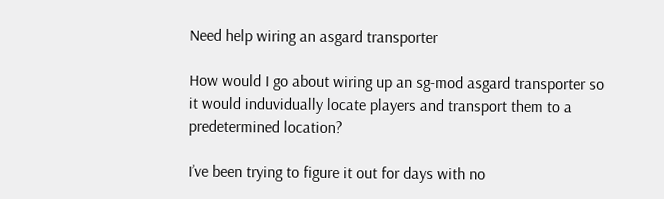Need help wiring an asgard transporter

How would I go about wiring up an sg-mod asgard transporter so it would induvidually locate players and transport them to a predetermined location?

I’ve been trying to figure it out for days with no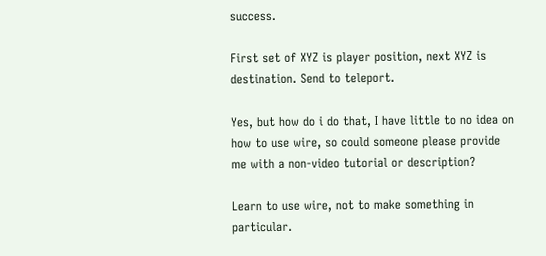success.

First set of XYZ is player position, next XYZ is destination. Send to teleport.

Yes, but how do i do that, I have little to no idea on how to use wire, so could someone please provide me with a non-video tutorial or description?

Learn to use wire, not to make something in particular.